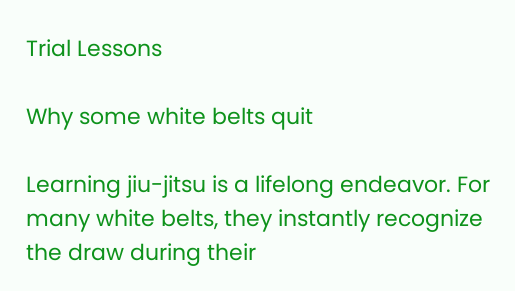Trial Lessons

Why some white belts quit

Learning jiu-jitsu is a lifelong endeavor. For many white belts, they instantly recognize the draw during their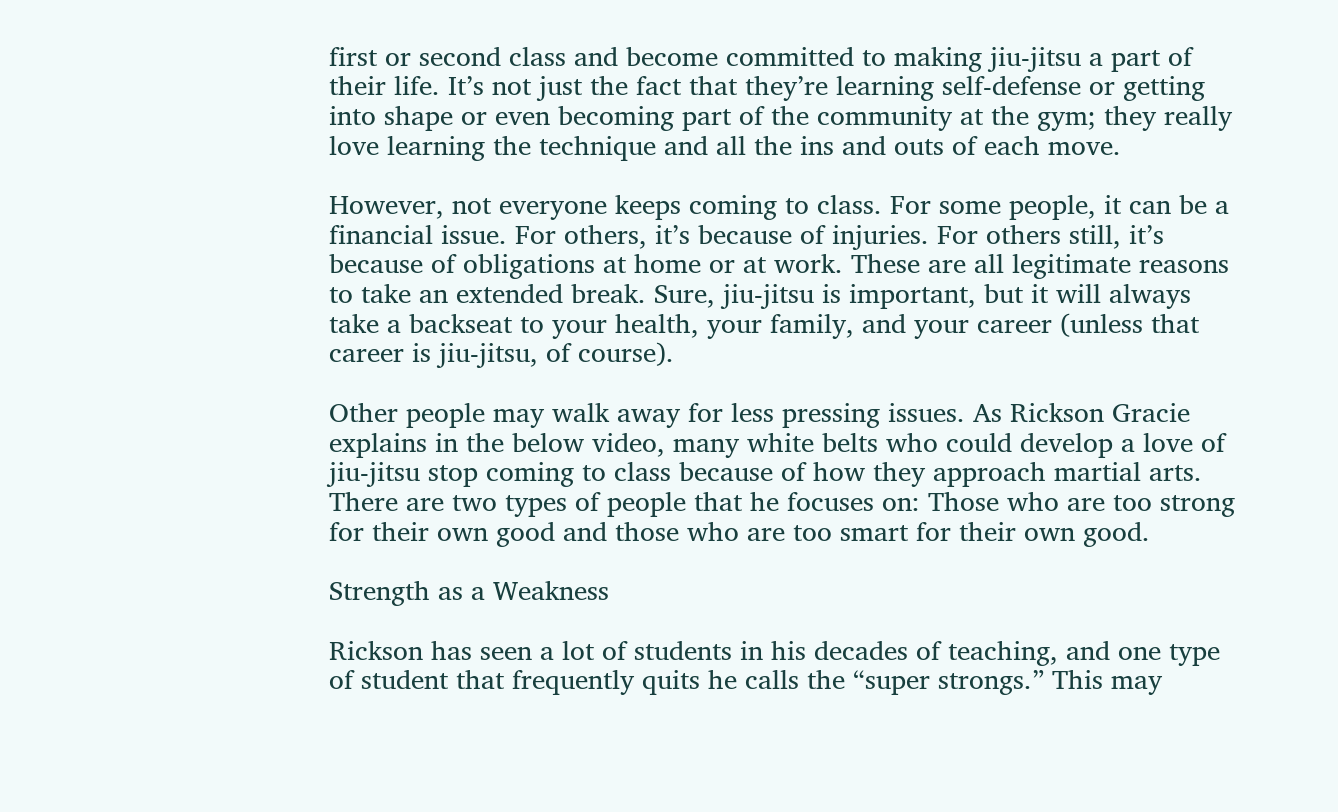first or second class and become committed to making jiu-jitsu a part of their life. It’s not just the fact that they’re learning self-defense or getting into shape or even becoming part of the community at the gym; they really love learning the technique and all the ins and outs of each move.

However, not everyone keeps coming to class. For some people, it can be a financial issue. For others, it’s because of injuries. For others still, it’s because of obligations at home or at work. These are all legitimate reasons to take an extended break. Sure, jiu-jitsu is important, but it will always take a backseat to your health, your family, and your career (unless that career is jiu-jitsu, of course).

Other people may walk away for less pressing issues. As Rickson Gracie explains in the below video, many white belts who could develop a love of jiu-jitsu stop coming to class because of how they approach martial arts. There are two types of people that he focuses on: Those who are too strong for their own good and those who are too smart for their own good.

Strength as a Weakness

Rickson has seen a lot of students in his decades of teaching, and one type of student that frequently quits he calls the “super strongs.” This may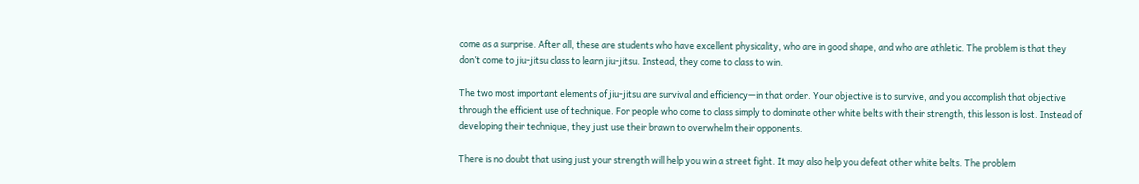come as a surprise. After all, these are students who have excellent physicality, who are in good shape, and who are athletic. The problem is that they don’t come to jiu-jitsu class to learn jiu-jitsu. Instead, they come to class to win.

The two most important elements of jiu-jitsu are survival and efficiency—in that order. Your objective is to survive, and you accomplish that objective through the efficient use of technique. For people who come to class simply to dominate other white belts with their strength, this lesson is lost. Instead of developing their technique, they just use their brawn to overwhelm their opponents.

There is no doubt that using just your strength will help you win a street fight. It may also help you defeat other white belts. The problem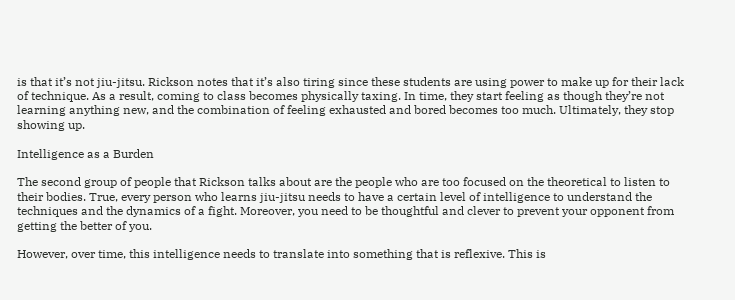is that it’s not jiu-jitsu. Rickson notes that it’s also tiring since these students are using power to make up for their lack of technique. As a result, coming to class becomes physically taxing. In time, they start feeling as though they’re not learning anything new, and the combination of feeling exhausted and bored becomes too much. Ultimately, they stop showing up.

Intelligence as a Burden

The second group of people that Rickson talks about are the people who are too focused on the theoretical to listen to their bodies. True, every person who learns jiu-jitsu needs to have a certain level of intelligence to understand the techniques and the dynamics of a fight. Moreover, you need to be thoughtful and clever to prevent your opponent from getting the better of you.

However, over time, this intelligence needs to translate into something that is reflexive. This is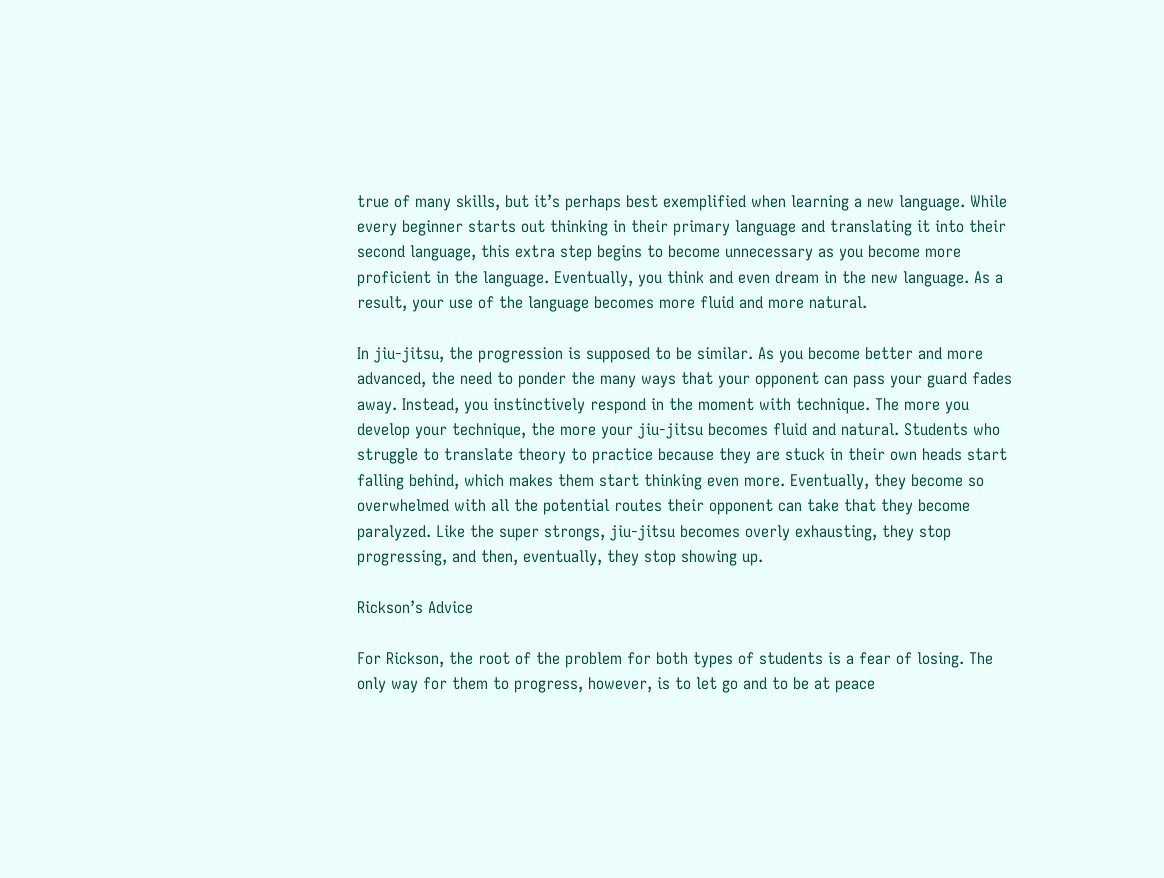true of many skills, but it’s perhaps best exemplified when learning a new language. While every beginner starts out thinking in their primary language and translating it into their second language, this extra step begins to become unnecessary as you become more proficient in the language. Eventually, you think and even dream in the new language. As a result, your use of the language becomes more fluid and more natural.

In jiu-jitsu, the progression is supposed to be similar. As you become better and more advanced, the need to ponder the many ways that your opponent can pass your guard fades away. Instead, you instinctively respond in the moment with technique. The more you develop your technique, the more your jiu-jitsu becomes fluid and natural. Students who struggle to translate theory to practice because they are stuck in their own heads start falling behind, which makes them start thinking even more. Eventually, they become so overwhelmed with all the potential routes their opponent can take that they become paralyzed. Like the super strongs, jiu-jitsu becomes overly exhausting, they stop progressing, and then, eventually, they stop showing up.

Rickson’s Advice

For Rickson, the root of the problem for both types of students is a fear of losing. The only way for them to progress, however, is to let go and to be at peace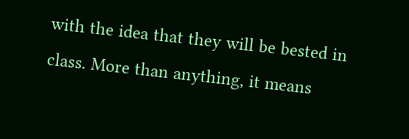with the idea that they will be bested in class. More than anything, it means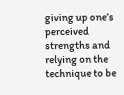giving up one’s perceived strengths and relying on the technique to be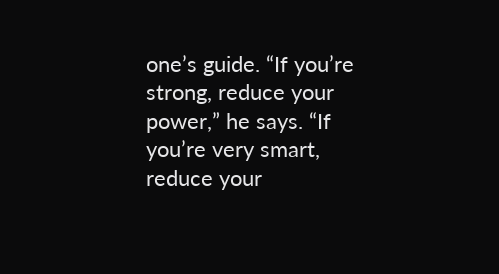one’s guide. “If you’re strong, reduce your power,” he says. “If you’re very smart, reduce your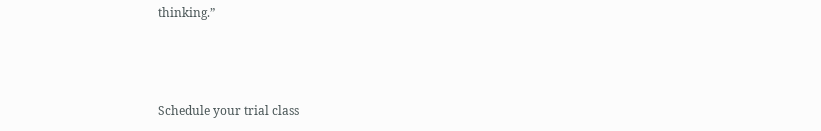thinking.”



Schedule your trial class